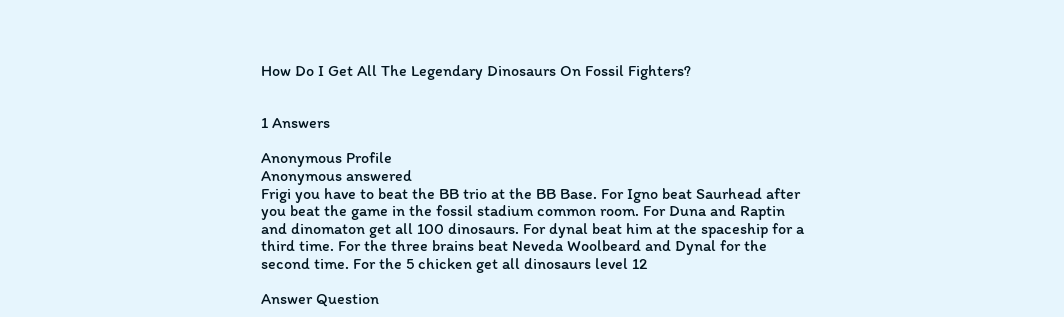How Do I Get All The Legendary Dinosaurs On Fossil Fighters?


1 Answers

Anonymous Profile
Anonymous answered
Frigi you have to beat the BB trio at the BB Base. For Igno beat Saurhead after you beat the game in the fossil stadium common room. For Duna and Raptin and dinomaton get all 100 dinosaurs. For dynal beat him at the spaceship for a third time. For the three brains beat Neveda Woolbeard and Dynal for the second time. For the 5 chicken get all dinosaurs level 12

Answer Question